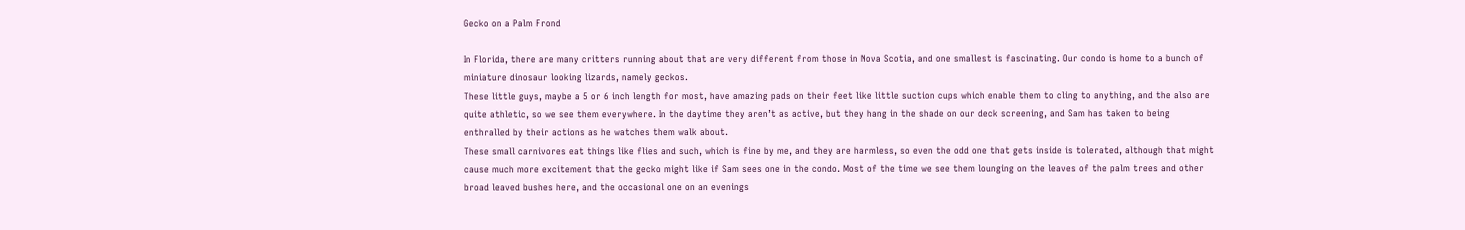Gecko on a Palm Frond

In Florida, there are many critters running about that are very different from those in Nova Scotia, and one smallest is fascinating. Our condo is home to a bunch of miniature dinosaur looking lizards, namely geckos.
These little guys, maybe a 5 or 6 inch length for most, have amazing pads on their feet like little suction cups which enable them to cling to anything, and the also are quite athletic, so we see them everywhere. In the daytime they aren’t as active, but they hang in the shade on our deck screening, and Sam has taken to being enthralled by their actions as he watches them walk about.
These small carnivores eat things like flies and such, which is fine by me, and they are harmless, so even the odd one that gets inside is tolerated, although that might cause much more excitement that the gecko might like if Sam sees one in the condo. Most of the time we see them lounging on the leaves of the palm trees and other broad leaved bushes here, and the occasional one on an evenings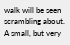walk will be seen scrambling about.
A small, but very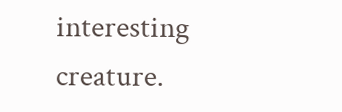interesting creature.